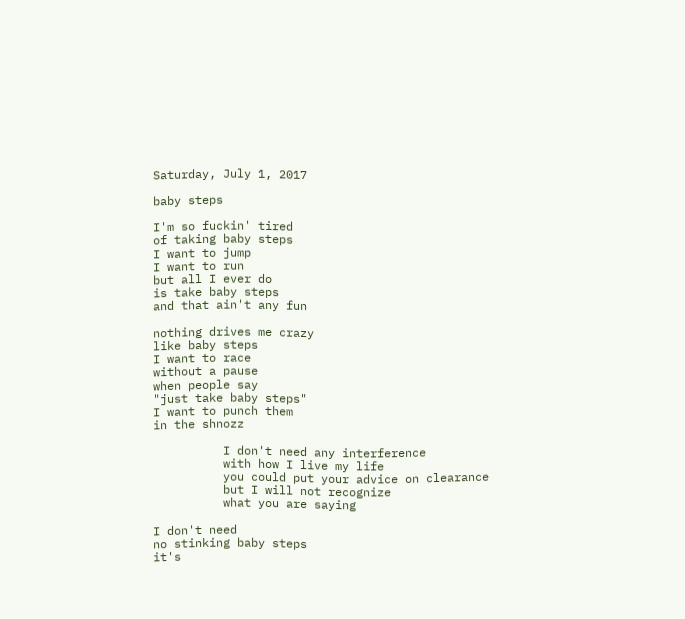Saturday, July 1, 2017

baby steps

I'm so fuckin' tired
of taking baby steps
I want to jump
I want to run
but all I ever do
is take baby steps
and that ain't any fun

nothing drives me crazy
like baby steps
I want to race
without a pause
when people say
"just take baby steps"
I want to punch them
in the shnozz

          I don't need any interference
          with how I live my life
          you could put your advice on clearance
          but I will not recognize
          what you are saying

I don't need
no stinking baby steps
it's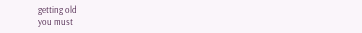getting old
you must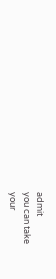admit
you can take
your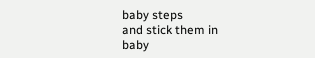baby steps
and stick them in
baby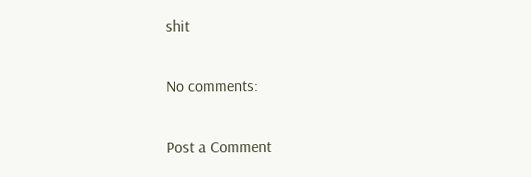shit

No comments:

Post a Comment